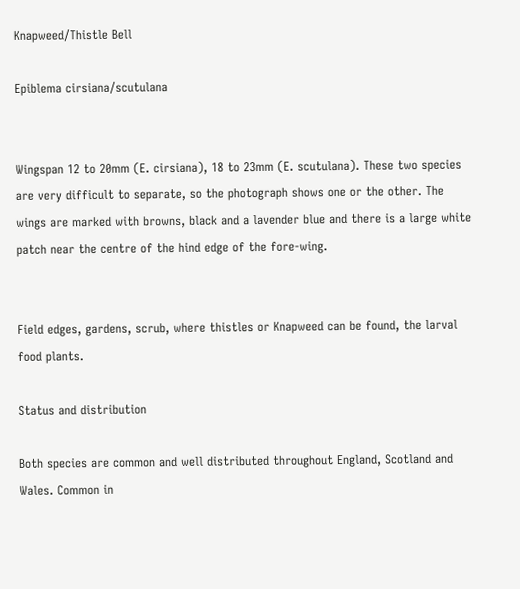Knapweed/Thistle Bell

Epiblema cirsiana/scutulana


Wingspan 12 to 20mm (E. cirsiana), 18 to 23mm (E. scutulana). These two species are very difficult to separate, so the photograph shows one or the other. The wings are marked with browns, black and a lavender blue and there is a large white patch near the centre of the hind edge of the fore-wing.


Field edges, gardens, scrub, where thistles or Knapweed can be found, the larval food plants.

Status and distribution

Both species are common and well distributed throughout England, Scotland and Wales. Common in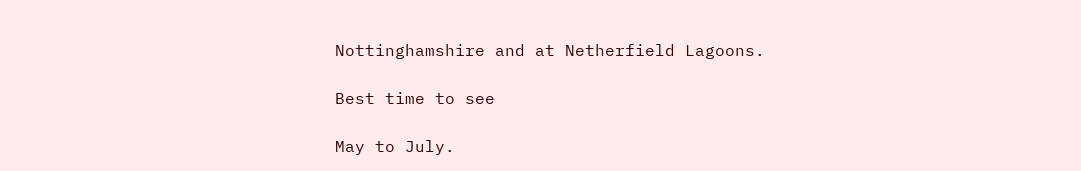Nottinghamshire and at Netherfield Lagoons.

Best time to see

May to July.